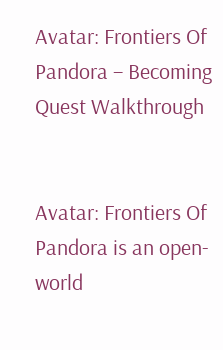Avatar: Frontiers Of Pandora – Becoming Quest Walkthrough


Avatar: Frontiers Of Pandora is an open-world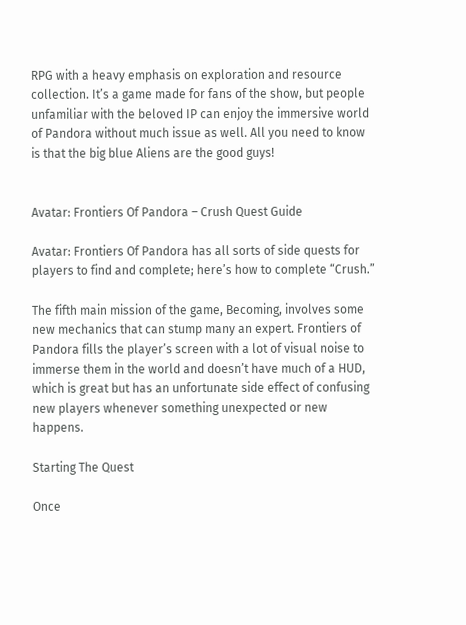RPG with a heavy emphasis on exploration and resource collection. It’s a game made for fans of the show, but people unfamiliar with the beloved IP can enjoy the immersive world of Pandora without much issue as well. All you need to know is that the big blue Aliens are the good guys!


Avatar: Frontiers Of Pandora – Crush Quest Guide

Avatar: Frontiers Of Pandora has all sorts of side quests for players to find and complete; here’s how to complete “Crush.”

The fifth main mission of the game, Becoming, involves some new mechanics that can stump many an expert. Frontiers of Pandora fills the player’s screen with a lot of visual noise to immerse them in the world and doesn’t have much of a HUD, which is great but has an unfortunate side effect of confusing new players whenever something unexpected or new happens.

Starting The Quest

Once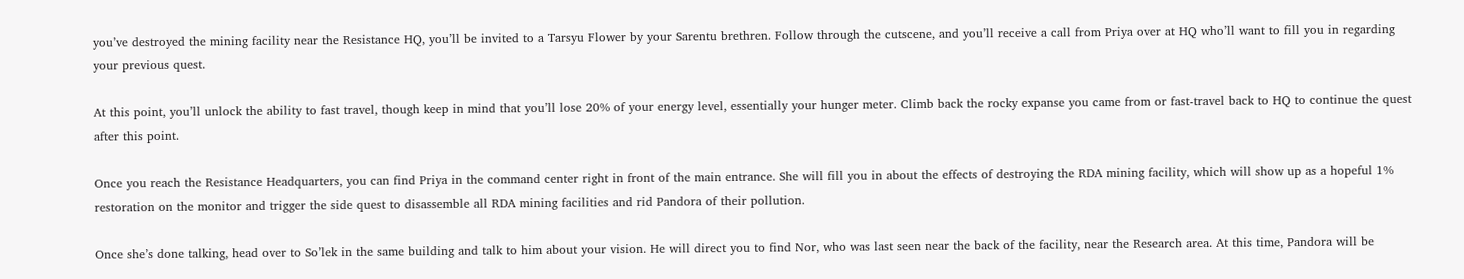you’ve destroyed the mining facility near the Resistance HQ, you’ll be invited to a Tarsyu Flower by your Sarentu brethren. Follow through the cutscene, and you’ll receive a call from Priya over at HQ who’ll want to fill you in regarding your previous quest.

At this point, you’ll unlock the ability to fast travel, though keep in mind that you’ll lose 20% of your energy level, essentially your hunger meter. Climb back the rocky expanse you came from or fast-travel back to HQ to continue the quest after this point.

Once you reach the Resistance Headquarters, you can find Priya in the command center right in front of the main entrance. She will fill you in about the effects of destroying the RDA mining facility, which will show up as a hopeful 1% restoration on the monitor and trigger the side quest to disassemble all RDA mining facilities and rid Pandora of their pollution.

Once she’s done talking, head over to So’lek in the same building and talk to him about your vision. He will direct you to find Nor, who was last seen near the back of the facility, near the Research area. At this time, Pandora will be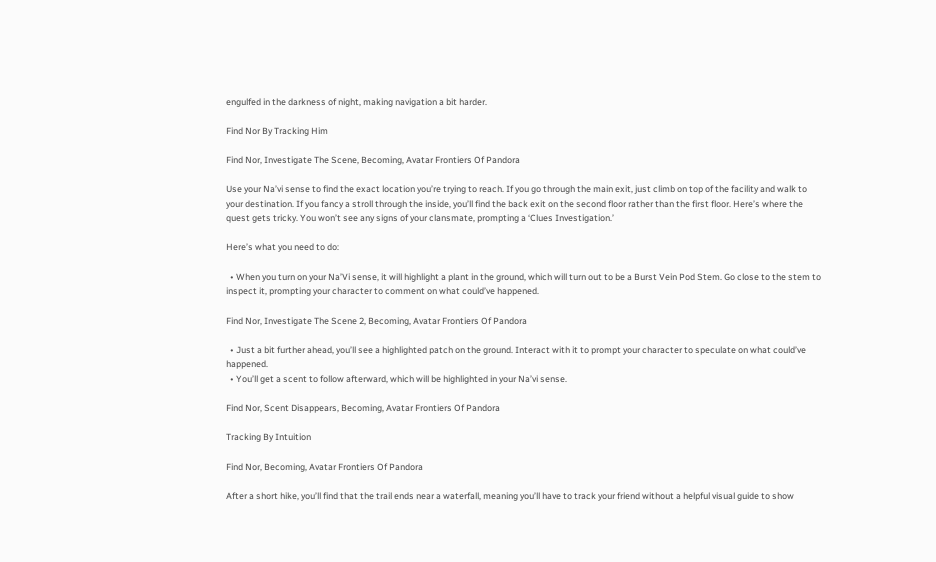engulfed in the darkness of night, making navigation a bit harder.

Find Nor By Tracking Him

Find Nor, Investigate The Scene, Becoming, Avatar Frontiers Of Pandora

Use your Na’vi sense to find the exact location you’re trying to reach. If you go through the main exit, just climb on top of the facility and walk to your destination. If you fancy a stroll through the inside, you’ll find the back exit on the second floor rather than the first floor. Here’s where the quest gets tricky. You won’t see any signs of your clansmate, prompting a ‘Clues Investigation.’

Here’s what you need to do:

  • When you turn on your Na’Vi sense, it will highlight a plant in the ground, which will turn out to be a Burst Vein Pod Stem. Go close to the stem to inspect it, prompting your character to comment on what could’ve happened.

Find Nor, Investigate The Scene 2, Becoming, Avatar Frontiers Of Pandora

  • Just a bit further ahead, you’ll see a highlighted patch on the ground. Interact with it to prompt your character to speculate on what could’ve happened.
  • You’ll get a scent to follow afterward, which will be highlighted in your Na’vi sense.

Find Nor, Scent Disappears, Becoming, Avatar Frontiers Of Pandora

Tracking By Intuition

Find Nor, Becoming, Avatar Frontiers Of Pandora

After a short hike, you’ll find that the trail ends near a waterfall, meaning you’ll have to track your friend without a helpful visual guide to show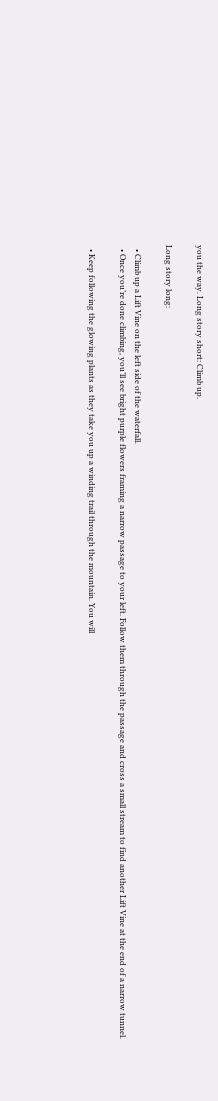you the way. Long story short: Climb up.

Long story long:

  • Climb up a Lift Vine on the left side of the waterfall.
  • Once you’re done climbing, you’ll see bright purple flowers framing a narrow passage to your left. Follow them through the passage and cross a small stream to find another Lift Vine at the end of a narrow tunnel.

  • Keep following the glowing plants as they take you up a winding trail through the mountain. You will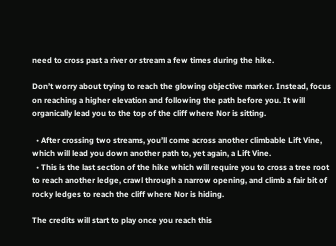need to cross past a river or stream a few times during the hike.

Don’t worry about trying to reach the glowing objective marker. Instead, focus on reaching a higher elevation and following the path before you. It will organically lead you to the top of the cliff where Nor is sitting.

  • After crossing two streams, you’ll come across another climbable Lift Vine, which will lead you down another path to, yet again, a Lift Vine.
  • This is the last section of the hike which will require you to cross a tree root to reach another ledge, crawl through a narrow opening, and climb a fair bit of rocky ledges to reach the cliff where Nor is hiding.

The credits will start to play once you reach this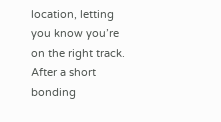location, letting you know you’re on the right track. After a short bonding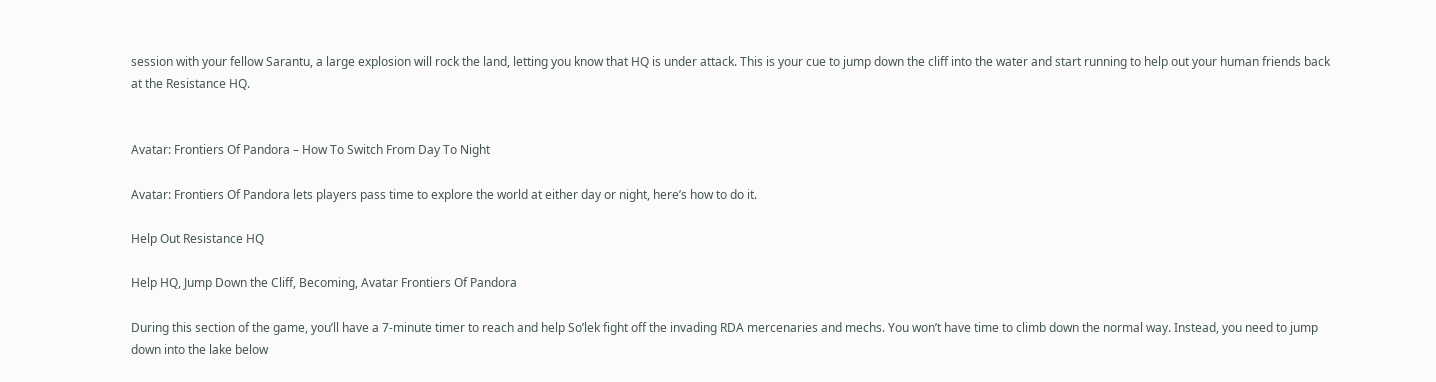session with your fellow Sarantu, a large explosion will rock the land, letting you know that HQ is under attack. This is your cue to jump down the cliff into the water and start running to help out your human friends back at the Resistance HQ.


Avatar: Frontiers Of Pandora – How To Switch From Day To Night

Avatar: Frontiers Of Pandora lets players pass time to explore the world at either day or night, here’s how to do it.

Help Out Resistance HQ

Help HQ, Jump Down the Cliff, Becoming, Avatar Frontiers Of Pandora

During this section of the game, you’ll have a 7-minute timer to reach and help So’lek fight off the invading RDA mercenaries and mechs. You won’t have time to climb down the normal way. Instead, you need to jump down into the lake below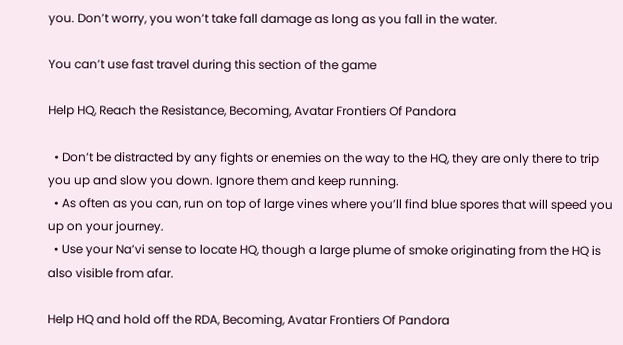you. Don’t worry, you won’t take fall damage as long as you fall in the water.

You can’t use fast travel during this section of the game

Help HQ, Reach the Resistance, Becoming, Avatar Frontiers Of Pandora

  • Don’t be distracted by any fights or enemies on the way to the HQ, they are only there to trip you up and slow you down. Ignore them and keep running.
  • As often as you can, run on top of large vines where you’ll find blue spores that will speed you up on your journey.
  • Use your Na’vi sense to locate HQ, though a large plume of smoke originating from the HQ is also visible from afar.

Help HQ and hold off the RDA, Becoming, Avatar Frontiers Of Pandora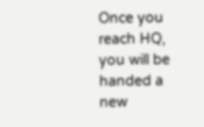Once you reach HQ, you will be handed a new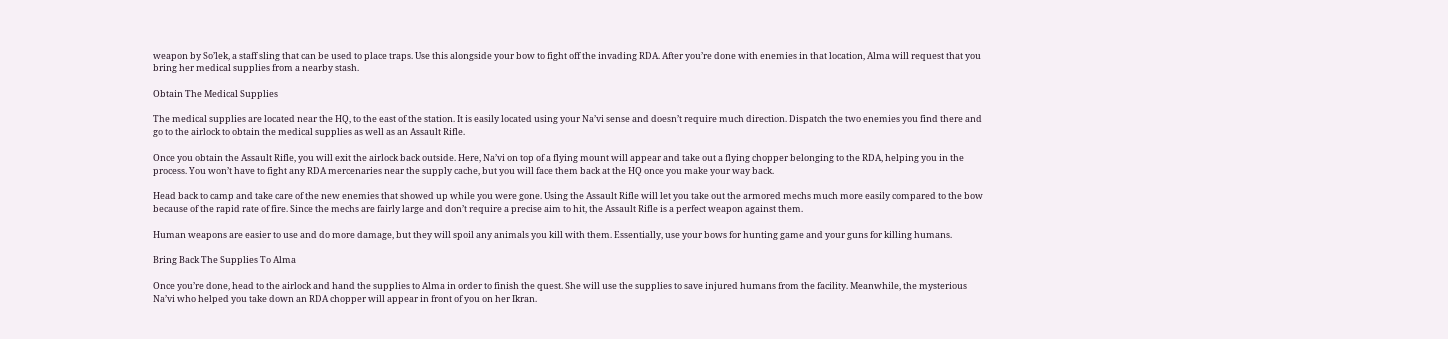weapon by So’lek, a staff sling that can be used to place traps. Use this alongside your bow to fight off the invading RDA. After you’re done with enemies in that location, Alma will request that you bring her medical supplies from a nearby stash.

Obtain The Medical Supplies

The medical supplies are located near the HQ, to the east of the station. It is easily located using your Na’vi sense and doesn’t require much direction. Dispatch the two enemies you find there and go to the airlock to obtain the medical supplies as well as an Assault Rifle.

Once you obtain the Assault Rifle, you will exit the airlock back outside. Here, Na’vi on top of a flying mount will appear and take out a flying chopper belonging to the RDA, helping you in the process. You won’t have to fight any RDA mercenaries near the supply cache, but you will face them back at the HQ once you make your way back.

Head back to camp and take care of the new enemies that showed up while you were gone. Using the Assault Rifle will let you take out the armored mechs much more easily compared to the bow because of the rapid rate of fire. Since the mechs are fairly large and don’t require a precise aim to hit, the Assault Rifle is a perfect weapon against them.

Human weapons are easier to use and do more damage, but they will spoil any animals you kill with them. Essentially, use your bows for hunting game and your guns for killing humans.

Bring Back The Supplies To Alma

Once you’re done, head to the airlock and hand the supplies to Alma in order to finish the quest. She will use the supplies to save injured humans from the facility. Meanwhile, the mysterious Na’vi who helped you take down an RDA chopper will appear in front of you on her Ikran.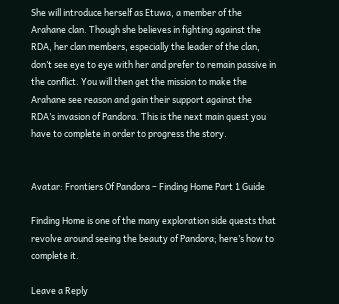She will introduce herself as Etuwa, a member of the Arahane clan. Though she believes in fighting against the RDA, her clan members, especially the leader of the clan, don’t see eye to eye with her and prefer to remain passive in the conflict. You will then get the mission to make the Arahane see reason and gain their support against the RDA’s invasion of Pandora. This is the next main quest you have to complete in order to progress the story.


Avatar: Frontiers Of Pandora – Finding Home Part 1 Guide

Finding Home is one of the many exploration side quests that revolve around seeing the beauty of Pandora; here’s how to complete it.

Leave a Reply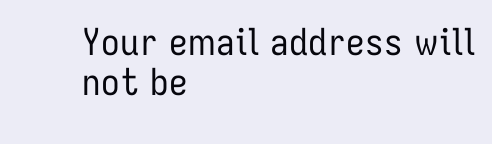Your email address will not be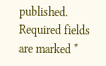published. Required fields are marked *